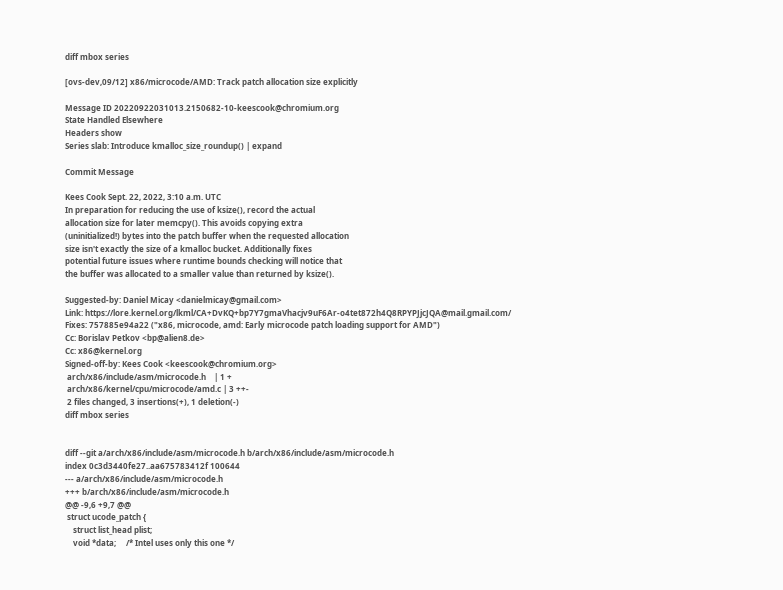diff mbox series

[ovs-dev,09/12] x86/microcode/AMD: Track patch allocation size explicitly

Message ID 20220922031013.2150682-10-keescook@chromium.org
State Handled Elsewhere
Headers show
Series slab: Introduce kmalloc_size_roundup() | expand

Commit Message

Kees Cook Sept. 22, 2022, 3:10 a.m. UTC
In preparation for reducing the use of ksize(), record the actual
allocation size for later memcpy(). This avoids copying extra
(uninitialized!) bytes into the patch buffer when the requested allocation
size isn't exactly the size of a kmalloc bucket. Additionally fixes
potential future issues where runtime bounds checking will notice that
the buffer was allocated to a smaller value than returned by ksize().

Suggested-by: Daniel Micay <danielmicay@gmail.com>
Link: https://lore.kernel.org/lkml/CA+DvKQ+bp7Y7gmaVhacjv9uF6Ar-o4tet872h4Q8RPYPJjcJQA@mail.gmail.com/
Fixes: 757885e94a22 ("x86, microcode, amd: Early microcode patch loading support for AMD")
Cc: Borislav Petkov <bp@alien8.de>
Cc: x86@kernel.org
Signed-off-by: Kees Cook <keescook@chromium.org>
 arch/x86/include/asm/microcode.h    | 1 +
 arch/x86/kernel/cpu/microcode/amd.c | 3 ++-
 2 files changed, 3 insertions(+), 1 deletion(-)
diff mbox series


diff --git a/arch/x86/include/asm/microcode.h b/arch/x86/include/asm/microcode.h
index 0c3d3440fe27..aa675783412f 100644
--- a/arch/x86/include/asm/microcode.h
+++ b/arch/x86/include/asm/microcode.h
@@ -9,6 +9,7 @@
 struct ucode_patch {
    struct list_head plist;
    void *data;     /* Intel uses only this one */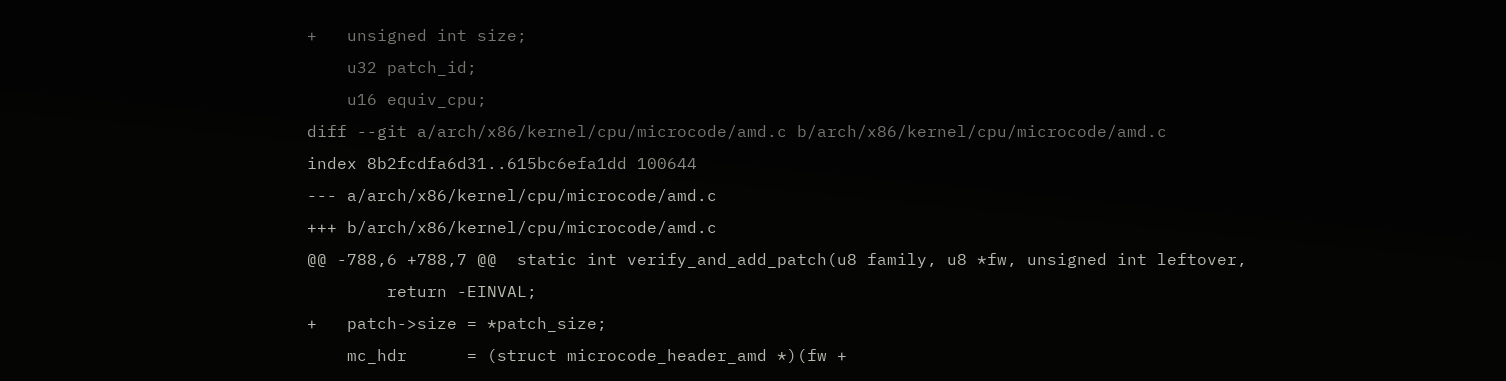+   unsigned int size;
    u32 patch_id;
    u16 equiv_cpu;
diff --git a/arch/x86/kernel/cpu/microcode/amd.c b/arch/x86/kernel/cpu/microcode/amd.c
index 8b2fcdfa6d31..615bc6efa1dd 100644
--- a/arch/x86/kernel/cpu/microcode/amd.c
+++ b/arch/x86/kernel/cpu/microcode/amd.c
@@ -788,6 +788,7 @@  static int verify_and_add_patch(u8 family, u8 *fw, unsigned int leftover,
        return -EINVAL;
+   patch->size = *patch_size;
    mc_hdr      = (struct microcode_header_amd *)(fw +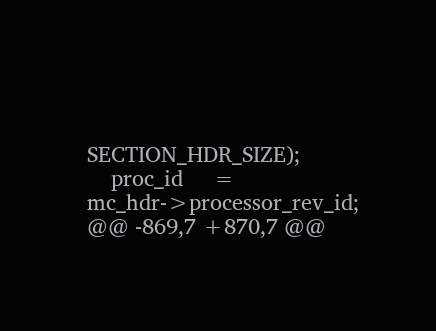SECTION_HDR_SIZE);
    proc_id     = mc_hdr->processor_rev_id;
@@ -869,7 +870,7 @@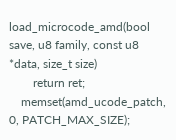load_microcode_amd(bool save, u8 family, const u8 *data, size_t size)
        return ret;
    memset(amd_ucode_patch, 0, PATCH_MAX_SIZE);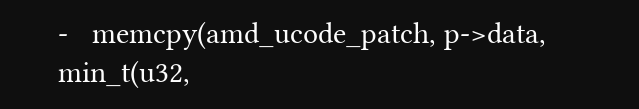-   memcpy(amd_ucode_patch, p->data, min_t(u32,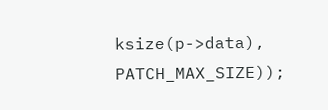ksize(p->data), PATCH_MAX_SIZE));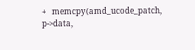+   memcpy(amd_ucode_patch, p->data,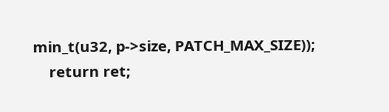min_t(u32, p->size, PATCH_MAX_SIZE));
    return ret;